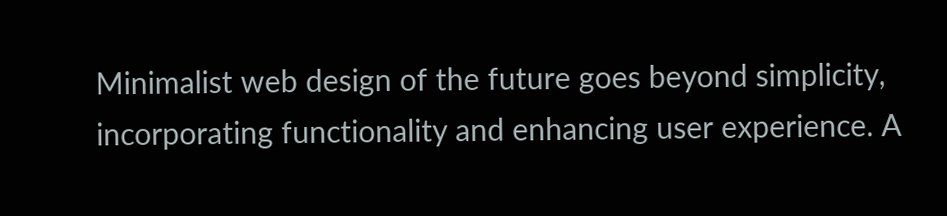Minimalist web design of the future goes beyond simplicity, incorporating functionality and enhancing user experience. A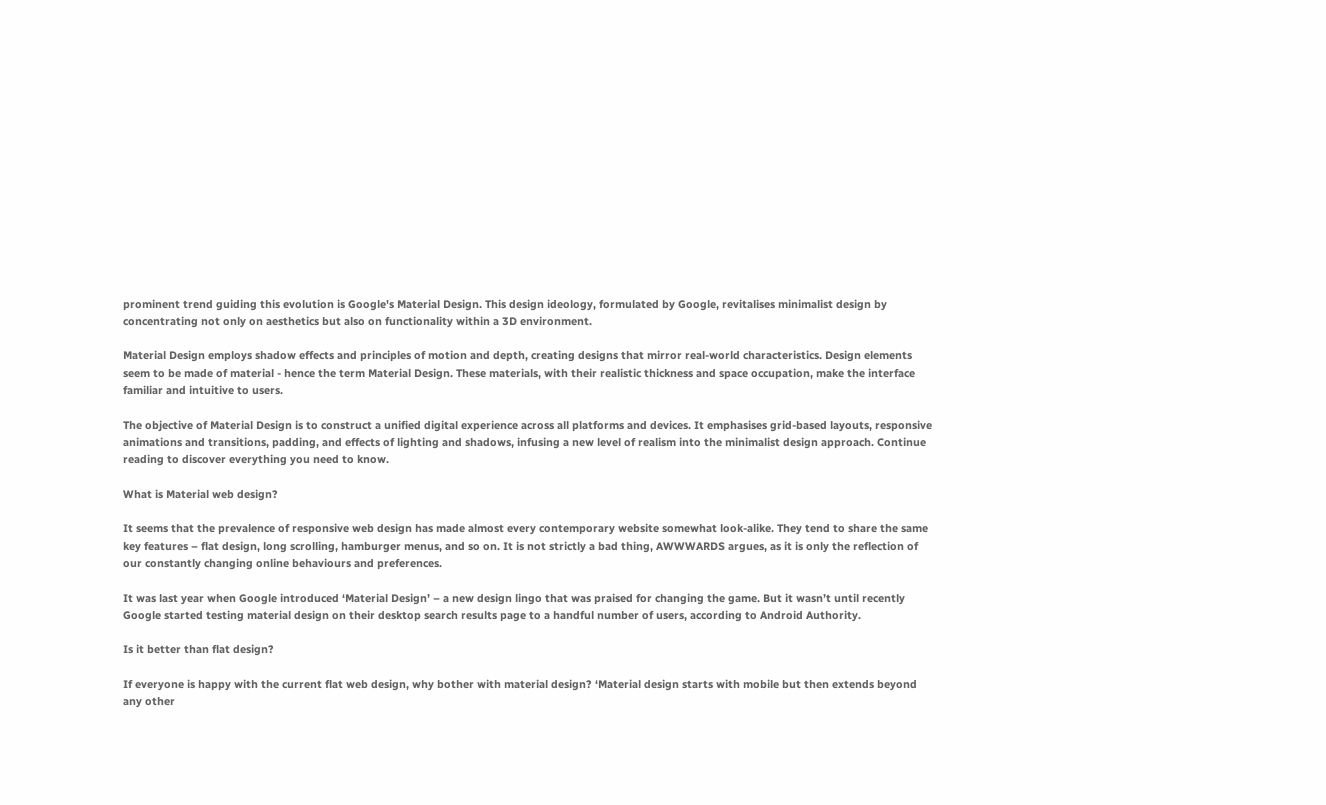prominent trend guiding this evolution is Google's Material Design. This design ideology, formulated by Google, revitalises minimalist design by concentrating not only on aesthetics but also on functionality within a 3D environment.

Material Design employs shadow effects and principles of motion and depth, creating designs that mirror real-world characteristics. Design elements seem to be made of material - hence the term Material Design. These materials, with their realistic thickness and space occupation, make the interface familiar and intuitive to users.

The objective of Material Design is to construct a unified digital experience across all platforms and devices. It emphasises grid-based layouts, responsive animations and transitions, padding, and effects of lighting and shadows, infusing a new level of realism into the minimalist design approach. Continue reading to discover everything you need to know.

What is Material web design?

It seems that the prevalence of responsive web design has made almost every contemporary website somewhat look-alike. They tend to share the same key features – flat design, long scrolling, hamburger menus, and so on. It is not strictly a bad thing, AWWWARDS argues, as it is only the reflection of our constantly changing online behaviours and preferences.

It was last year when Google introduced ‘Material Design’ – a new design lingo that was praised for changing the game. But it wasn’t until recently Google started testing material design on their desktop search results page to a handful number of users, according to Android Authority.

Is it better than flat design?

If everyone is happy with the current flat web design, why bother with material design? ‘Material design starts with mobile but then extends beyond any other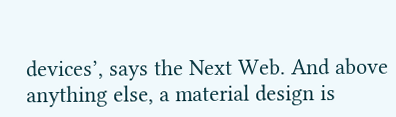devices’, says the Next Web. And above anything else, a material design is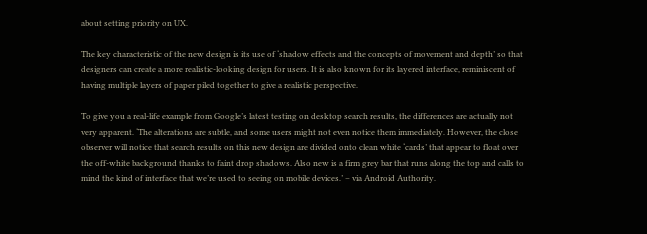about setting priority on UX.

The key characteristic of the new design is its use of ‘shadow effects and the concepts of movement and depth’ so that designers can create a more realistic-looking design for users. It is also known for its layered interface, reminiscent of having multiple layers of paper piled together to give a realistic perspective.

To give you a real-life example from Google’s latest testing on desktop search results, the differences are actually not very apparent. ‘The alterations are subtle, and some users might not even notice them immediately. However, the close observer will notice that search results on this new design are divided onto clean white ‘cards’ that appear to float over the off-white background thanks to faint drop shadows. Also new is a firm grey bar that runs along the top and calls to mind the kind of interface that we’re used to seeing on mobile devices.’ – via Android Authority.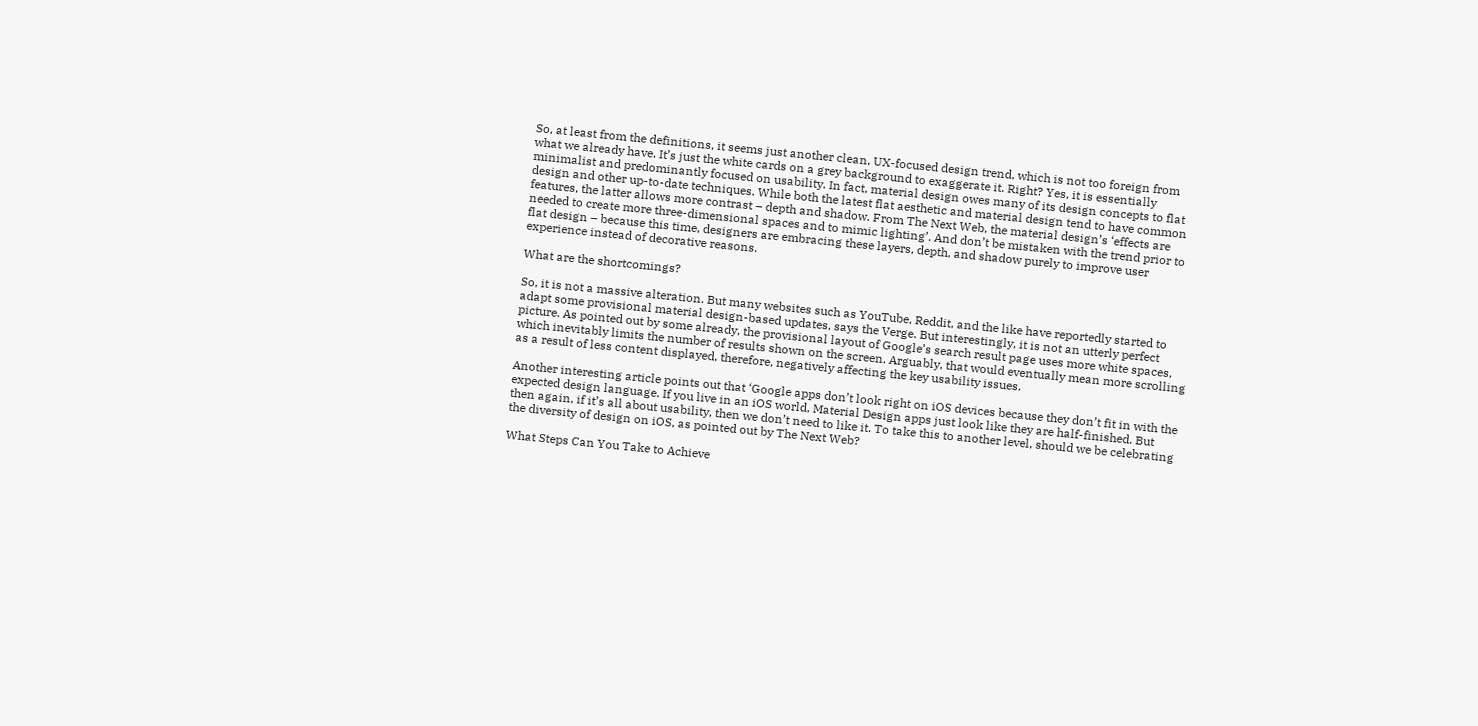So, at least from the definitions, it seems just another clean, UX-focused design trend, which is not too foreign from what we already have. It’s just the white cards on a grey background to exaggerate it. Right? Yes, it is essentially minimalist and predominantly focused on usability. In fact, material design owes many of its design concepts to flat design and other up-to-date techniques. While both the latest flat aesthetic and material design tend to have common features, the latter allows more contrast – depth and shadow. From The Next Web, the material design’s ‘effects are needed to create more three-dimensional spaces and to mimic lighting’. And don’t be mistaken with the trend prior to flat design – because this time, designers are embracing these layers, depth, and shadow purely to improve user experience instead of decorative reasons.

What are the shortcomings?

So, it is not a massive alteration. But many websites such as YouTube, Reddit, and the like have reportedly started to adapt some provisional material design-based updates, says the Verge. But interestingly, it is not an utterly perfect picture. As pointed out by some already, the provisional layout of Google’s search result page uses more white spaces, which inevitably limits the number of results shown on the screen. Arguably, that would eventually mean more scrolling as a result of less content displayed, therefore, negatively affecting the key usability issues.

Another interesting article points out that ‘Google apps don’t look right on iOS devices because they don’t fit in with the expected design language. If you live in an iOS world, Material Design apps just look like they are half-finished. But then again, if it’s all about usability, then we don’t need to like it. To take this to another level, should we be celebrating the diversity of design on iOS, as pointed out by The Next Web?

What Steps Can You Take to Achieve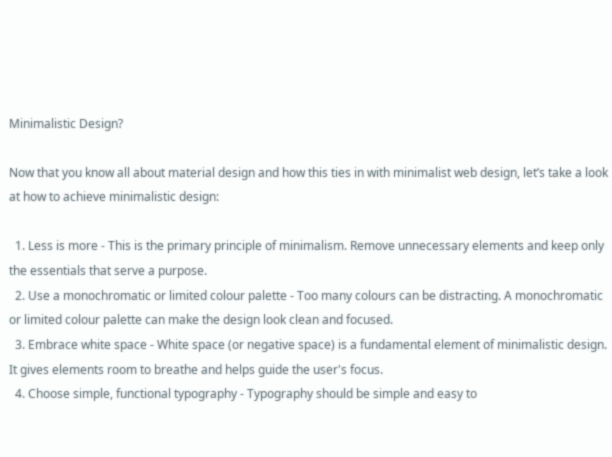Minimalistic Design?

Now that you know all about material design and how this ties in with minimalist web design, let’s take a look at how to achieve minimalistic design:

  1. Less is more - This is the primary principle of minimalism. Remove unnecessary elements and keep only the essentials that serve a purpose.
  2. Use a monochromatic or limited colour palette - Too many colours can be distracting. A monochromatic or limited colour palette can make the design look clean and focused.
  3. Embrace white space - White space (or negative space) is a fundamental element of minimalistic design. It gives elements room to breathe and helps guide the user's focus.
  4. Choose simple, functional typography - Typography should be simple and easy to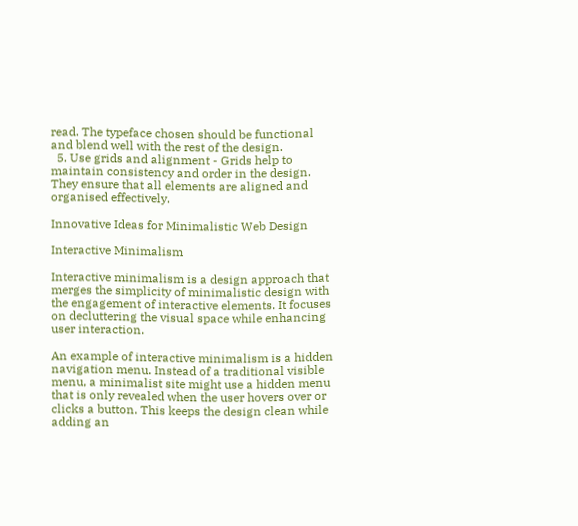read. The typeface chosen should be functional and blend well with the rest of the design.
  5. Use grids and alignment - Grids help to maintain consistency and order in the design. They ensure that all elements are aligned and organised effectively.

Innovative Ideas for Minimalistic Web Design

Interactive Minimalism

Interactive minimalism is a design approach that merges the simplicity of minimalistic design with the engagement of interactive elements. It focuses on decluttering the visual space while enhancing user interaction.

An example of interactive minimalism is a hidden navigation menu. Instead of a traditional visible menu, a minimalist site might use a hidden menu that is only revealed when the user hovers over or clicks a button. This keeps the design clean while adding an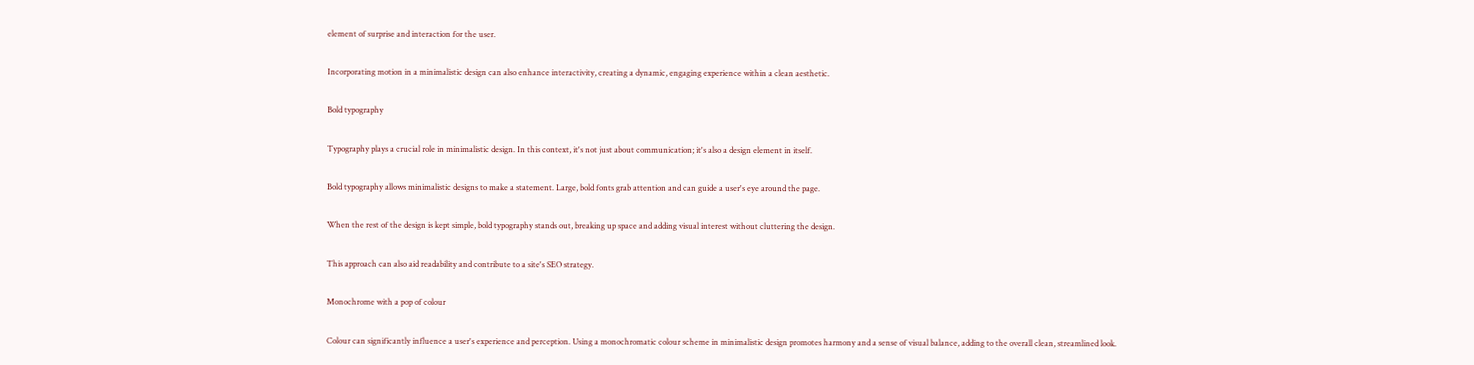element of surprise and interaction for the user.

Incorporating motion in a minimalistic design can also enhance interactivity, creating a dynamic, engaging experience within a clean aesthetic.

Bold typography

Typography plays a crucial role in minimalistic design. In this context, it's not just about communication; it's also a design element in itself.

Bold typography allows minimalistic designs to make a statement. Large, bold fonts grab attention and can guide a user's eye around the page.

When the rest of the design is kept simple, bold typography stands out, breaking up space and adding visual interest without cluttering the design.

This approach can also aid readability and contribute to a site's SEO strategy.

Monochrome with a pop of colour

Colour can significantly influence a user's experience and perception. Using a monochromatic colour scheme in minimalistic design promotes harmony and a sense of visual balance, adding to the overall clean, streamlined look.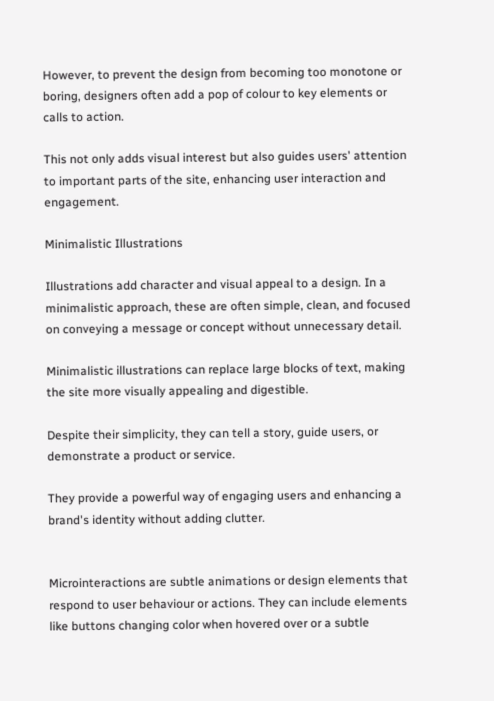However, to prevent the design from becoming too monotone or boring, designers often add a pop of colour to key elements or calls to action.

This not only adds visual interest but also guides users' attention to important parts of the site, enhancing user interaction and engagement.

Minimalistic Illustrations

Illustrations add character and visual appeal to a design. In a minimalistic approach, these are often simple, clean, and focused on conveying a message or concept without unnecessary detail.

Minimalistic illustrations can replace large blocks of text, making the site more visually appealing and digestible.

Despite their simplicity, they can tell a story, guide users, or demonstrate a product or service.

They provide a powerful way of engaging users and enhancing a brand's identity without adding clutter.


Microinteractions are subtle animations or design elements that respond to user behaviour or actions. They can include elements like buttons changing color when hovered over or a subtle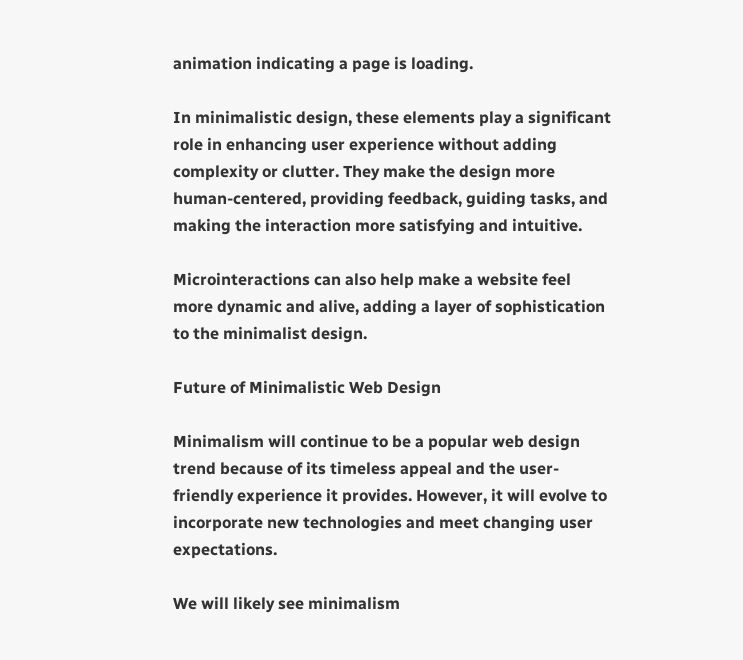animation indicating a page is loading.

In minimalistic design, these elements play a significant role in enhancing user experience without adding complexity or clutter. They make the design more human-centered, providing feedback, guiding tasks, and making the interaction more satisfying and intuitive.

Microinteractions can also help make a website feel more dynamic and alive, adding a layer of sophistication to the minimalist design.

Future of Minimalistic Web Design

Minimalism will continue to be a popular web design trend because of its timeless appeal and the user-friendly experience it provides. However, it will evolve to incorporate new technologies and meet changing user expectations.

We will likely see minimalism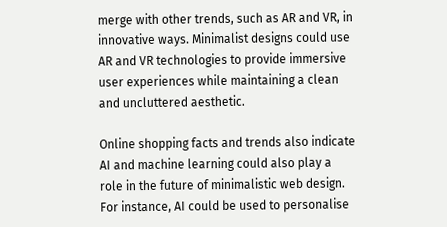merge with other trends, such as AR and VR, in innovative ways. Minimalist designs could use AR and VR technologies to provide immersive user experiences while maintaining a clean and uncluttered aesthetic.

Online shopping facts and trends also indicate AI and machine learning could also play a role in the future of minimalistic web design. For instance, AI could be used to personalise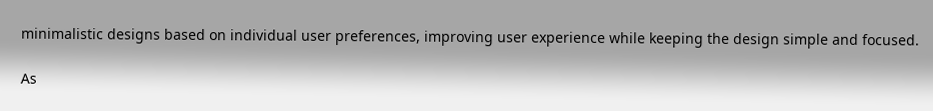minimalistic designs based on individual user preferences, improving user experience while keeping the design simple and focused.

As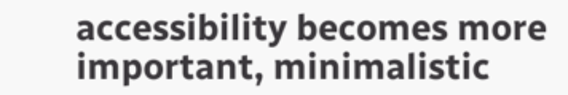accessibility becomes more important, minimalistic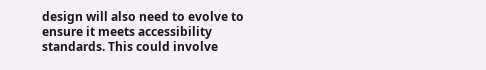design will also need to evolve to ensure it meets accessibility standards. This could involve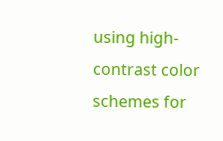using high-contrast color schemes for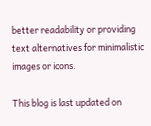better readability or providing text alternatives for minimalistic images or icons.

This blog is last updated on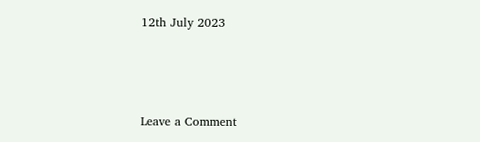12th July 2023



Leave a Comment